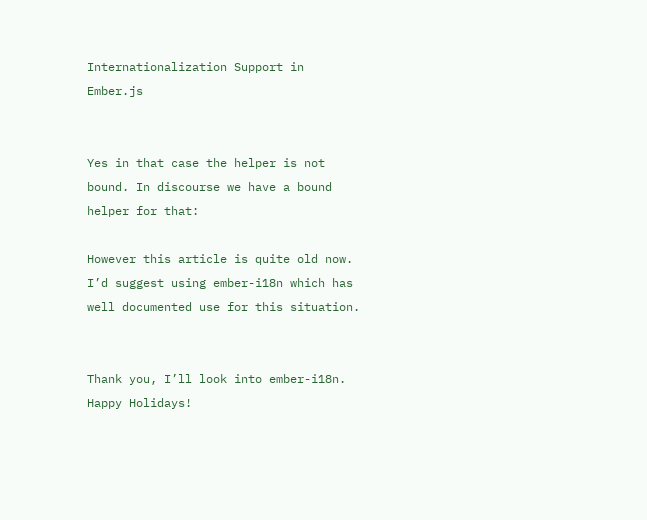Internationalization Support in Ember.js


Yes in that case the helper is not bound. In discourse we have a bound helper for that:

However this article is quite old now. I’d suggest using ember-i18n which has well documented use for this situation.


Thank you, I’ll look into ember-i18n. Happy Holidays!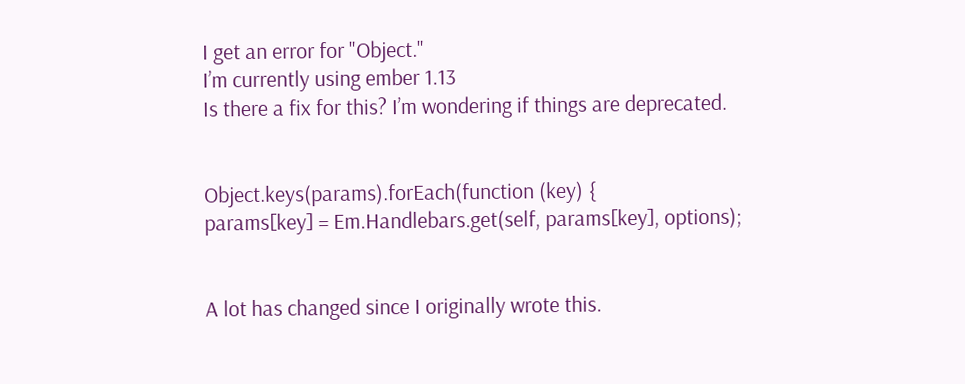I get an error for "Object."
I’m currently using ember 1.13
Is there a fix for this? I’m wondering if things are deprecated.


Object.keys(params).forEach(function (key) {
params[key] = Em.Handlebars.get(self, params[key], options);


A lot has changed since I originally wrote this.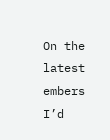On the latest embers I’d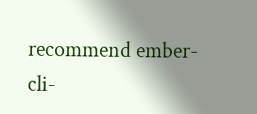recommend ember-cli-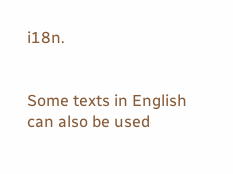i18n.


Some texts in English can also be used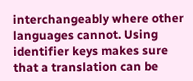interchangeably where other languages cannot. Using identifier keys makes sure that a translation can be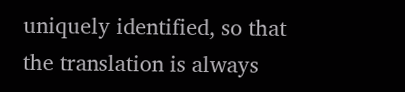uniquely identified, so that the translation is always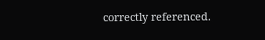correctly referenced.